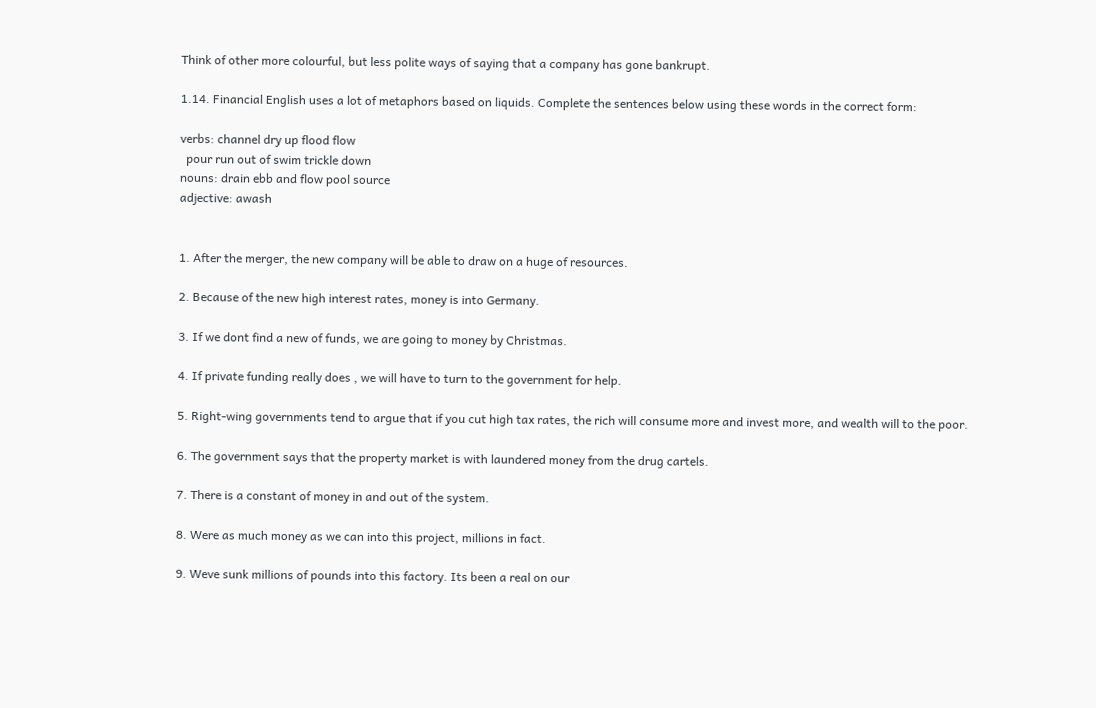Think of other more colourful, but less polite ways of saying that a company has gone bankrupt.

1.14. Financial English uses a lot of metaphors based on liquids. Complete the sentences below using these words in the correct form:

verbs: channel dry up flood flow
  pour run out of swim trickle down
nouns: drain ebb and flow pool source
adjective: awash


1. After the merger, the new company will be able to draw on a huge of resources.

2. Because of the new high interest rates, money is into Germany.

3. If we dont find a new of funds, we are going to money by Christmas.

4. If private funding really does , we will have to turn to the government for help.

5. Right-wing governments tend to argue that if you cut high tax rates, the rich will consume more and invest more, and wealth will to the poor.

6. The government says that the property market is with laundered money from the drug cartels.

7. There is a constant of money in and out of the system.

8. Were as much money as we can into this project, millions in fact.

9. Weve sunk millions of pounds into this factory. Its been a real on our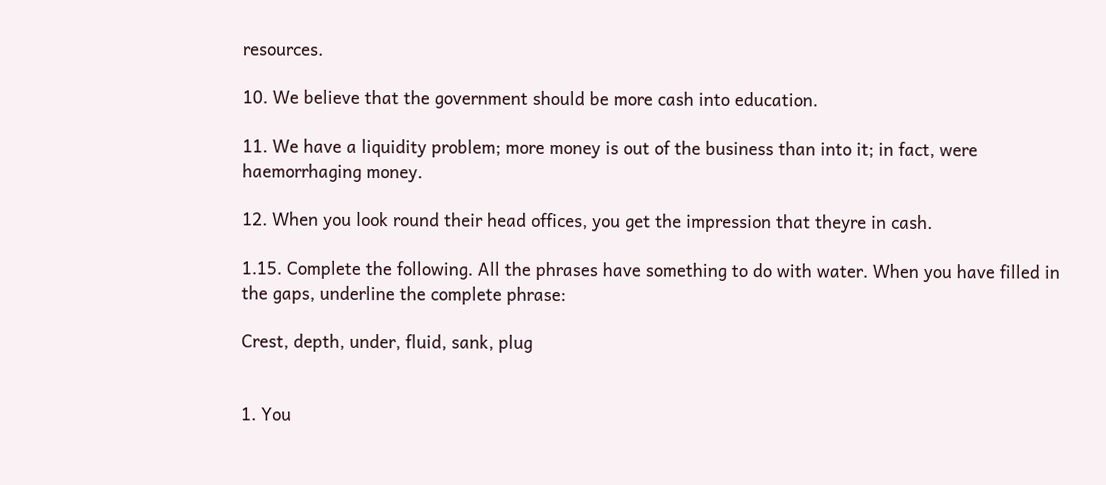resources.

10. We believe that the government should be more cash into education.

11. We have a liquidity problem; more money is out of the business than into it; in fact, were haemorrhaging money.

12. When you look round their head offices, you get the impression that theyre in cash.

1.15. Complete the following. All the phrases have something to do with water. When you have filled in the gaps, underline the complete phrase:

Crest, depth, under, fluid, sank, plug


1. You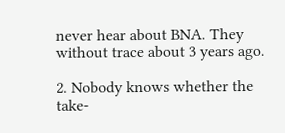never hear about BNA. They without trace about 3 years ago.

2. Nobody knows whether the take-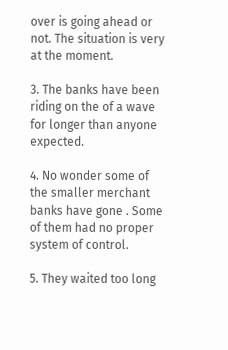over is going ahead or not. The situation is very at the moment.

3. The banks have been riding on the of a wave for longer than anyone expected.

4. No wonder some of the smaller merchant banks have gone . Some of them had no proper system of control.

5. They waited too long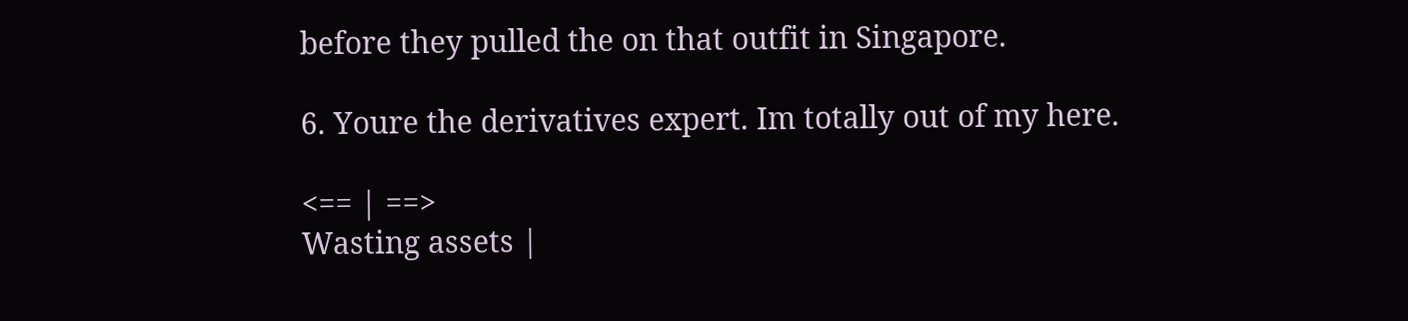before they pulled the on that outfit in Singapore.

6. Youre the derivatives expert. Im totally out of my here.

<== | ==>
Wasting assets |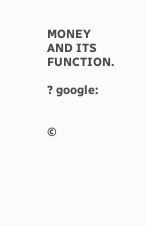MONEY AND ITS FUNCTION.

? google:


©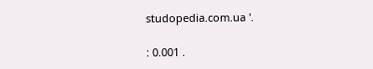studopedia.com.ua '.

: 0.001 .